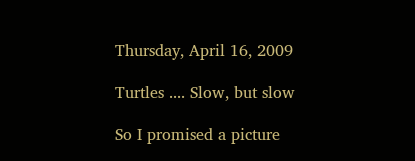Thursday, April 16, 2009

Turtles .... Slow, but slow

So I promised a picture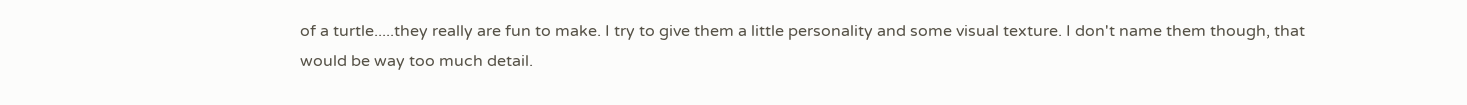of a turtle.....they really are fun to make. I try to give them a little personality and some visual texture. I don't name them though, that would be way too much detail.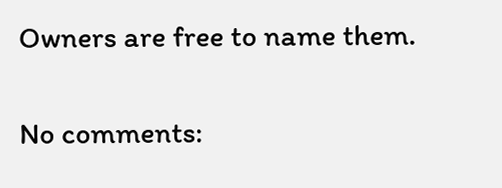Owners are free to name them.

No comments: